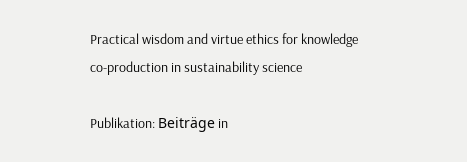Practical wisdom and virtue ethics for knowledge co-production in sustainability science

Publikation: Beiträge in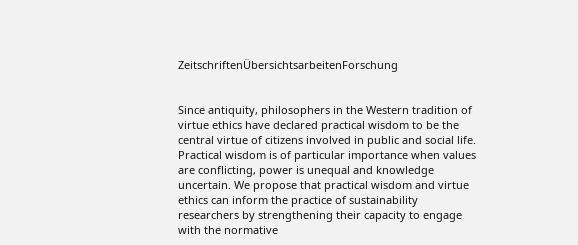ZeitschriftenÜbersichtsarbeitenForschung


Since antiquity, philosophers in the Western tradition of virtue ethics have declared practical wisdom to be the central virtue of citizens involved in public and social life. Practical wisdom is of particular importance when values are conflicting, power is unequal and knowledge uncertain. We propose that practical wisdom and virtue ethics can inform the practice of sustainability researchers by strengthening their capacity to engage with the normative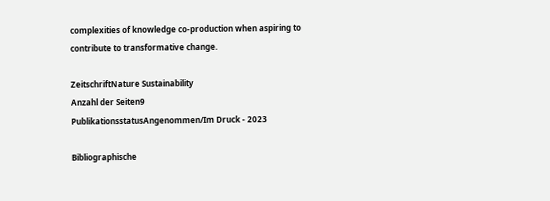complexities of knowledge co-production when aspiring to contribute to transformative change.

ZeitschriftNature Sustainability
Anzahl der Seiten9
PublikationsstatusAngenommen/Im Druck - 2023

Bibliographische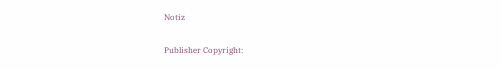Notiz

Publisher Copyright: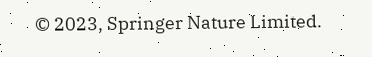© 2023, Springer Nature Limited.